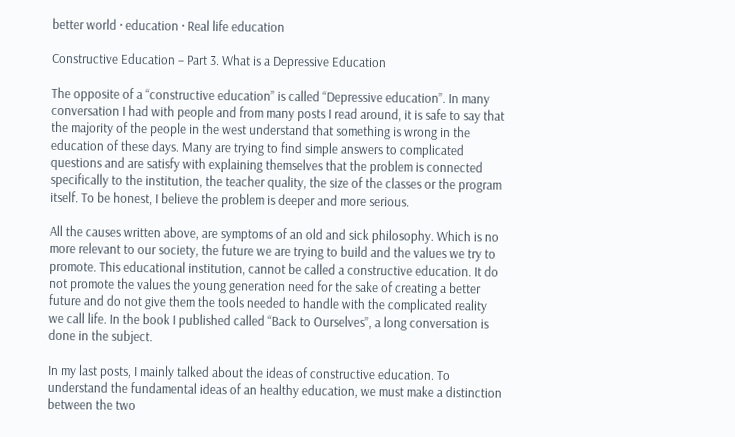better world · education · Real life education

Constructive Education – Part 3. What is a Depressive Education

The opposite of a “constructive education” is called “Depressive education”. In many conversation I had with people and from many posts I read around, it is safe to say that the majority of the people in the west understand that something is wrong in the education of these days. Many are trying to find simple answers to complicated questions and are satisfy with explaining themselves that the problem is connected specifically to the institution, the teacher quality, the size of the classes or the program itself. To be honest, I believe the problem is deeper and more serious.

All the causes written above, are symptoms of an old and sick philosophy. Which is no more relevant to our society, the future we are trying to build and the values we try to promote. This educational institution, cannot be called a constructive education. It do not promote the values the young generation need for the sake of creating a better future and do not give them the tools needed to handle with the complicated reality we call life. In the book I published called “Back to Ourselves”, a long conversation is done in the subject.

In my last posts, I mainly talked about the ideas of constructive education. To understand the fundamental ideas of an healthy education, we must make a distinction between the two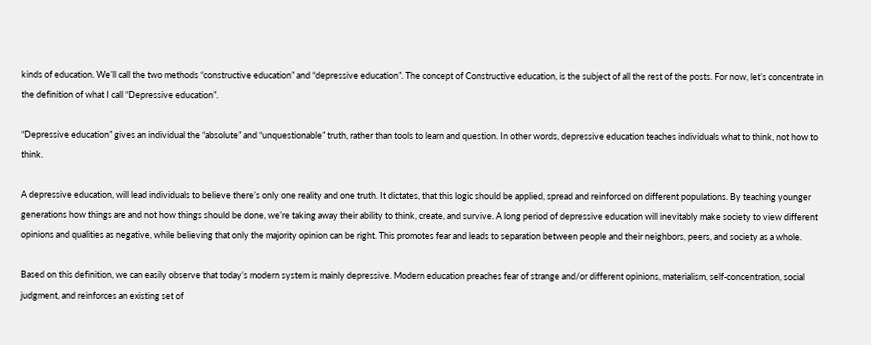kinds of education. We’ll call the two methods “constructive education” and “depressive education”. The concept of Constructive education, is the subject of all the rest of the posts. For now, let’s concentrate in the definition of what I call “Depressive education”.

“Depressive education” gives an individual the “absolute” and “unquestionable” truth, rather than tools to learn and question. In other words, depressive education teaches individuals what to think, not how to think.

A depressive education, will lead individuals to believe there’s only one reality and one truth. It dictates, that this logic should be applied, spread and reinforced on different populations. By teaching younger generations how things are and not how things should be done, we’re taking away their ability to think, create, and survive. A long period of depressive education will inevitably make society to view different opinions and qualities as negative, while believing that only the majority opinion can be right. This promotes fear and leads to separation between people and their neighbors, peers, and society as a whole.

Based on this definition, we can easily observe that today’s modern system is mainly depressive. Modern education preaches fear of strange and/or different opinions, materialism, self-concentration, social judgment, and reinforces an existing set of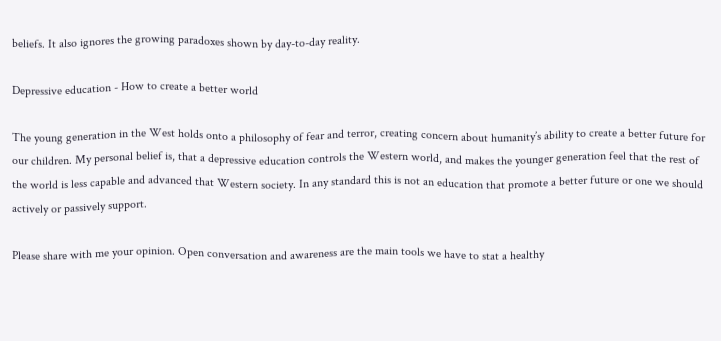beliefs. It also ignores the growing paradoxes shown by day-to-day reality.

Depressive education - How to create a better world

The young generation in the West holds onto a philosophy of fear and terror, creating concern about humanity’s ability to create a better future for our children. My personal belief is, that a depressive education controls the Western world, and makes the younger generation feel that the rest of the world is less capable and advanced that Western society. In any standard this is not an education that promote a better future or one we should actively or passively support.

Please share with me your opinion. Open conversation and awareness are the main tools we have to stat a healthy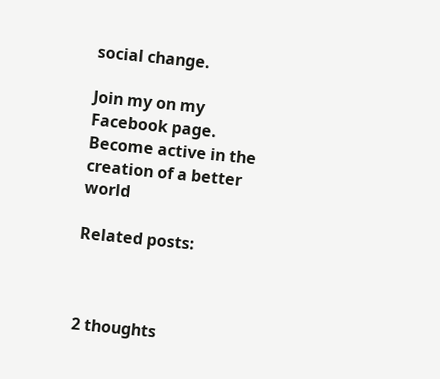social change.

Join my on my Facebook page. Become active in the creation of a better world

Related posts:



2 thoughts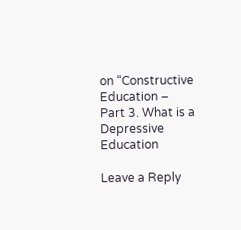on “Constructive Education – Part 3. What is a Depressive Education

Leave a Reply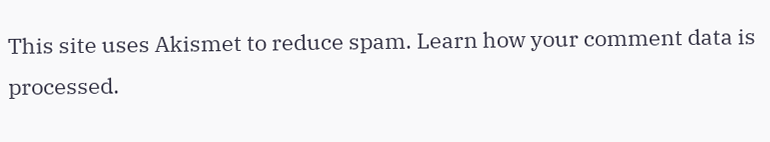This site uses Akismet to reduce spam. Learn how your comment data is processed.